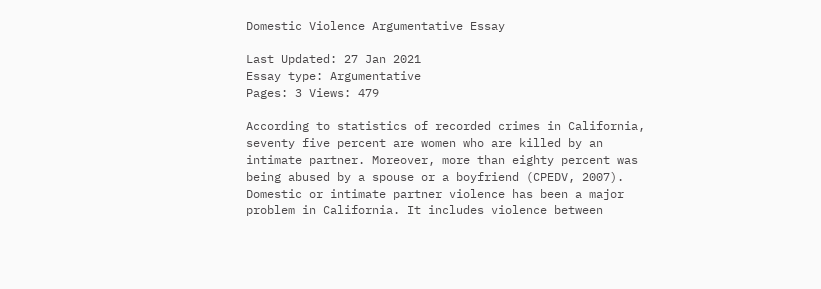Domestic Violence Argumentative Essay

Last Updated: 27 Jan 2021
Essay type: Argumentative
Pages: 3 Views: 479

According to statistics of recorded crimes in California, seventy five percent are women who are killed by an intimate partner. Moreover, more than eighty percent was being abused by a spouse or a boyfriend (CPEDV, 2007). Domestic or intimate partner violence has been a major problem in California. It includes violence between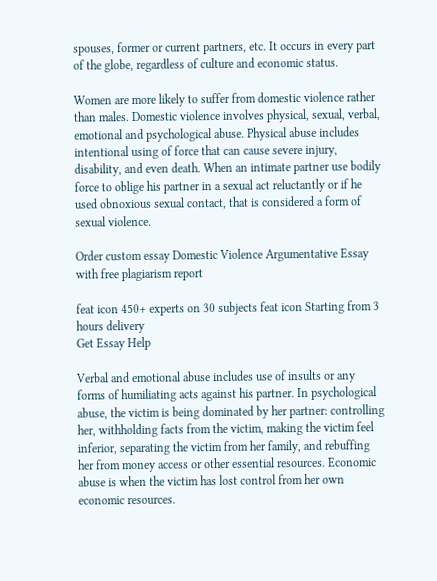spouses, former or current partners, etc. It occurs in every part of the globe, regardless of culture and economic status.

Women are more likely to suffer from domestic violence rather than males. Domestic violence involves physical, sexual, verbal, emotional and psychological abuse. Physical abuse includes intentional using of force that can cause severe injury, disability, and even death. When an intimate partner use bodily force to oblige his partner in a sexual act reluctantly or if he used obnoxious sexual contact, that is considered a form of sexual violence.

Order custom essay Domestic Violence Argumentative Essay with free plagiarism report

feat icon 450+ experts on 30 subjects feat icon Starting from 3 hours delivery
Get Essay Help

Verbal and emotional abuse includes use of insults or any forms of humiliating acts against his partner. In psychological abuse, the victim is being dominated by her partner: controlling her, withholding facts from the victim, making the victim feel inferior, separating the victim from her family, and rebuffing her from money access or other essential resources. Economic abuse is when the victim has lost control from her own economic resources.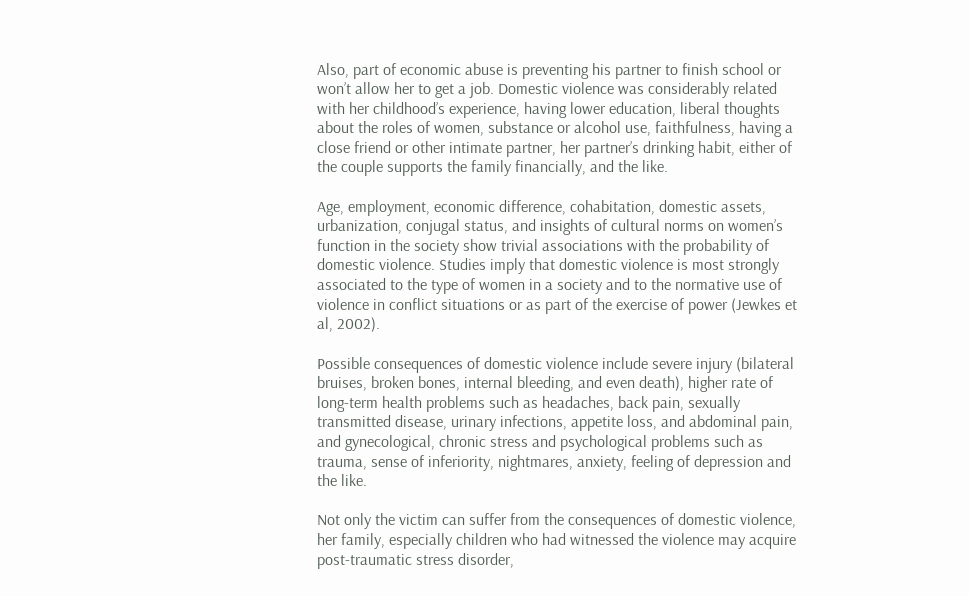Also, part of economic abuse is preventing his partner to finish school or won’t allow her to get a job. Domestic violence was considerably related with her childhood’s experience, having lower education, liberal thoughts about the roles of women, substance or alcohol use, faithfulness, having a close friend or other intimate partner, her partner’s drinking habit, either of the couple supports the family financially, and the like.

Age, employment, economic difference, cohabitation, domestic assets, urbanization, conjugal status, and insights of cultural norms on women’s function in the society show trivial associations with the probability of domestic violence. Studies imply that domestic violence is most strongly associated to the type of women in a society and to the normative use of violence in conflict situations or as part of the exercise of power (Jewkes et al, 2002).

Possible consequences of domestic violence include severe injury (bilateral bruises, broken bones, internal bleeding, and even death), higher rate of long-term health problems such as headaches, back pain, sexually transmitted disease, urinary infections, appetite loss, and abdominal pain, and gynecological, chronic stress and psychological problems such as trauma, sense of inferiority, nightmares, anxiety, feeling of depression and the like.

Not only the victim can suffer from the consequences of domestic violence, her family, especially children who had witnessed the violence may acquire post-traumatic stress disorder,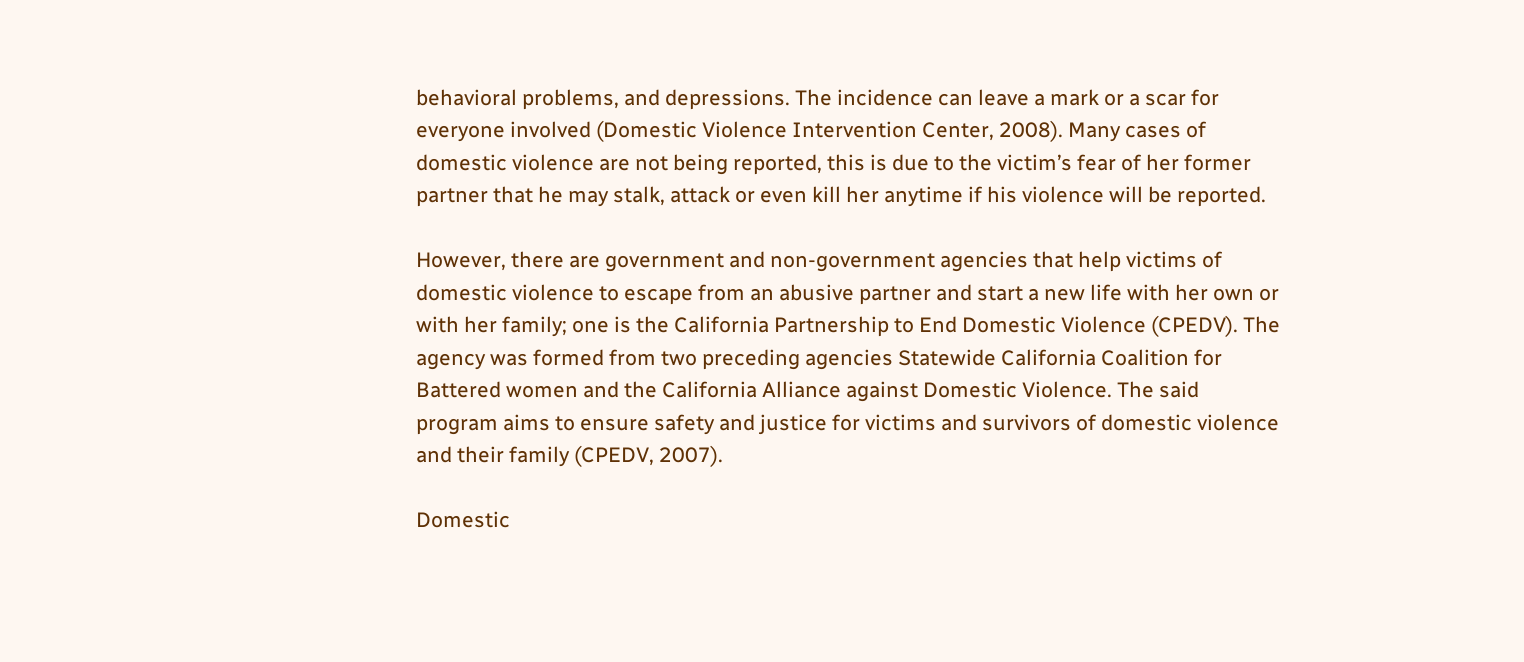behavioral problems, and depressions. The incidence can leave a mark or a scar for everyone involved (Domestic Violence Intervention Center, 2008). Many cases of domestic violence are not being reported, this is due to the victim’s fear of her former partner that he may stalk, attack or even kill her anytime if his violence will be reported.

However, there are government and non-government agencies that help victims of domestic violence to escape from an abusive partner and start a new life with her own or with her family; one is the California Partnership to End Domestic Violence (CPEDV). The agency was formed from two preceding agencies Statewide California Coalition for Battered women and the California Alliance against Domestic Violence. The said program aims to ensure safety and justice for victims and survivors of domestic violence and their family (CPEDV, 2007).

Domestic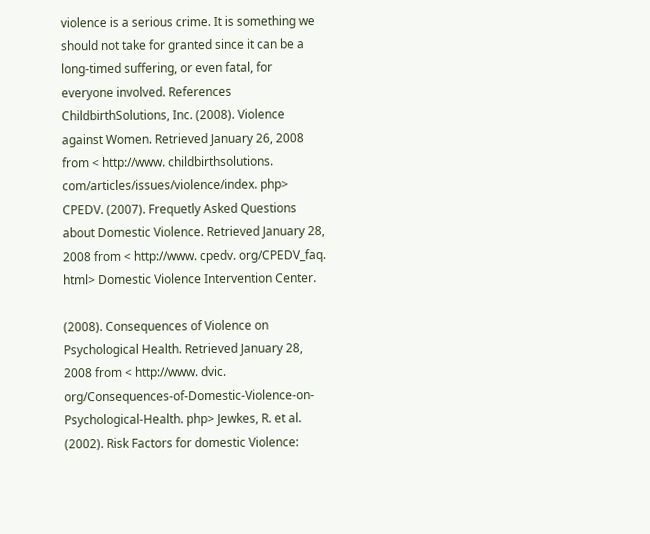violence is a serious crime. It is something we should not take for granted since it can be a long-timed suffering, or even fatal, for everyone involved. References ChildbirthSolutions, Inc. (2008). Violence against Women. Retrieved January 26, 2008 from < http://www. childbirthsolutions. com/articles/issues/violence/index. php> CPEDV. (2007). Frequetly Asked Questions about Domestic Violence. Retrieved January 28, 2008 from < http://www. cpedv. org/CPEDV_faq. html> Domestic Violence Intervention Center.

(2008). Consequences of Violence on Psychological Health. Retrieved January 28, 2008 from < http://www. dvic. org/Consequences-of-Domestic-Violence-on-Psychological-Health. php> Jewkes, R. et al. (2002). Risk Factors for domestic Violence: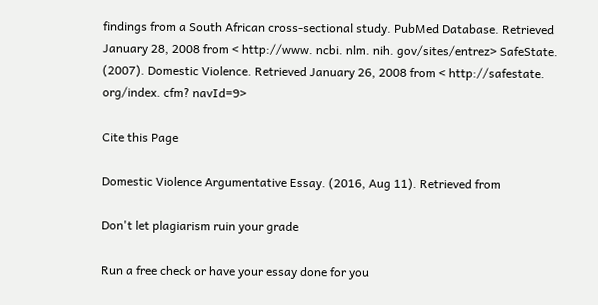findings from a South African cross-sectional study. PubMed Database. Retrieved January 28, 2008 from < http://www. ncbi. nlm. nih. gov/sites/entrez> SafeState. (2007). Domestic Violence. Retrieved January 26, 2008 from < http://safestate. org/index. cfm? navId=9>

Cite this Page

Domestic Violence Argumentative Essay. (2016, Aug 11). Retrieved from

Don't let plagiarism ruin your grade

Run a free check or have your essay done for you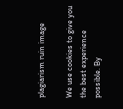plagiarism ruin image

We use cookies to give you the best experience possible. By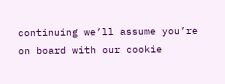continuing we’ll assume you’re on board with our cookie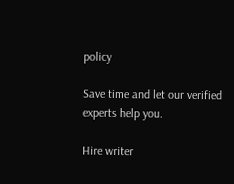policy

Save time and let our verified experts help you.

Hire writer